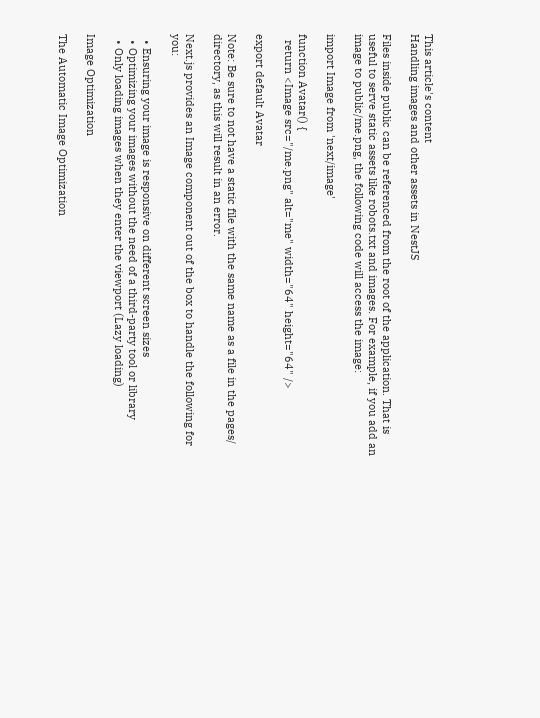This article's content
Handling images and other assets in NestJS

Files inside public can be referenced from the root of the application. That is useful to serve static assets like robots.txt and images. For example, if you add an image to public/me.png, the following code will access the image:

import Image from 'next/image'

function Avatar() {
  return <Image src="/me.png" alt="me" width="64" height="64" />

export default Avatar

Note: Be sure to not have a static file with the same name as a file in the pages/ directory, as this will result in an error.

Next.js provides an Image component out of the box to handle the following for you:

  • Ensuring your image is responsive on different screen sizes
  • Optimizing your images without the need of a third-party tool or library
  • Only loading images when they enter the viewport (Lazy loading)

Image Optimization

The Automatic Image Optimization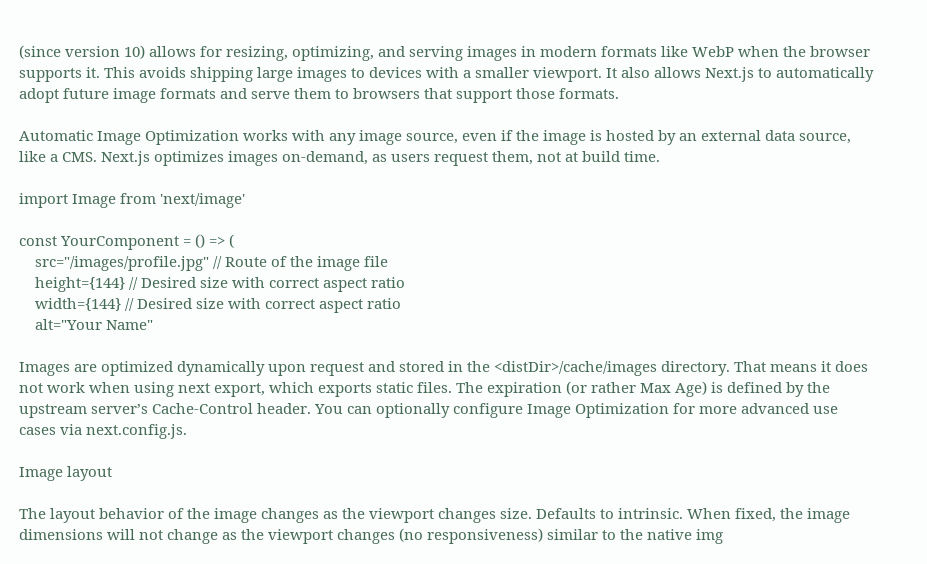(since version 10) allows for resizing, optimizing, and serving images in modern formats like WebP when the browser supports it. This avoids shipping large images to devices with a smaller viewport. It also allows Next.js to automatically adopt future image formats and serve them to browsers that support those formats.

Automatic Image Optimization works with any image source, even if the image is hosted by an external data source, like a CMS. Next.js optimizes images on-demand, as users request them, not at build time.

import Image from 'next/image'

const YourComponent = () => (
    src="/images/profile.jpg" // Route of the image file
    height={144} // Desired size with correct aspect ratio
    width={144} // Desired size with correct aspect ratio
    alt="Your Name"

Images are optimized dynamically upon request and stored in the <distDir>/cache/images directory. That means it does not work when using next export, which exports static files. The expiration (or rather Max Age) is defined by the upstream server’s Cache-Control header. You can optionally configure Image Optimization for more advanced use cases via next.config.js.

Image layout

The layout behavior of the image changes as the viewport changes size. Defaults to intrinsic. When fixed, the image dimensions will not change as the viewport changes (no responsiveness) similar to the native img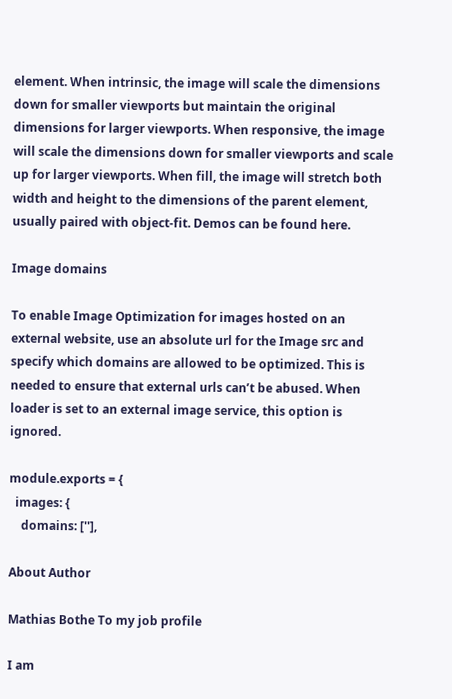element. When intrinsic, the image will scale the dimensions down for smaller viewports but maintain the original dimensions for larger viewports. When responsive, the image will scale the dimensions down for smaller viewports and scale up for larger viewports. When fill, the image will stretch both width and height to the dimensions of the parent element, usually paired with object-fit. Demos can be found here.

Image domains

To enable Image Optimization for images hosted on an external website, use an absolute url for the Image src and specify which domains are allowed to be optimized. This is needed to ensure that external urls can’t be abused. When loader is set to an external image service, this option is ignored.

module.exports = {
  images: {
    domains: [''],

About Author

Mathias Bothe To my job profile

I am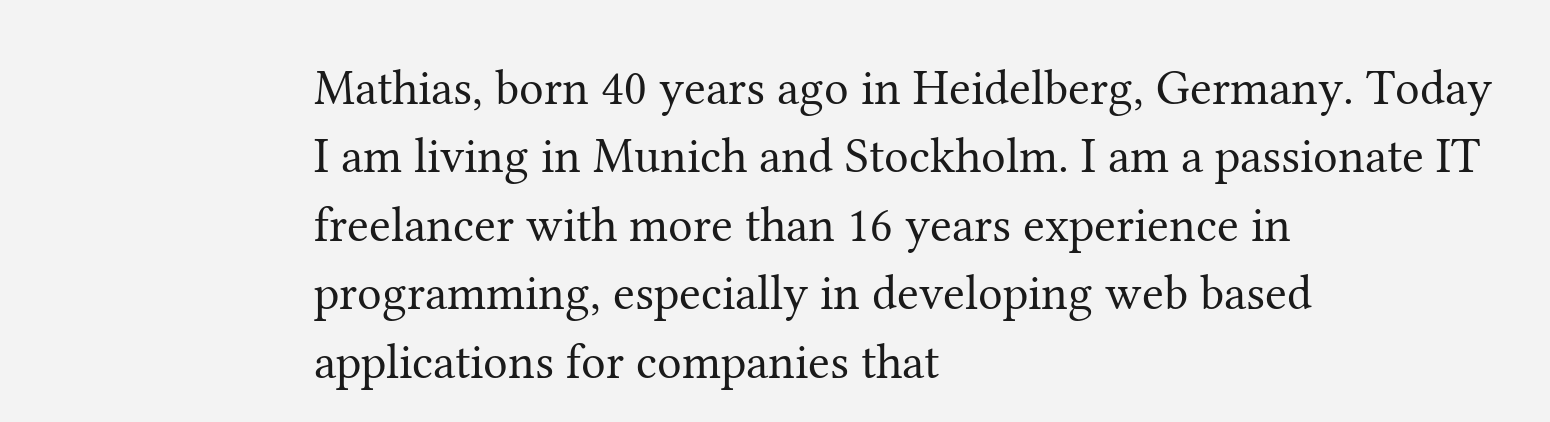Mathias, born 40 years ago in Heidelberg, Germany. Today I am living in Munich and Stockholm. I am a passionate IT freelancer with more than 16 years experience in programming, especially in developing web based applications for companies that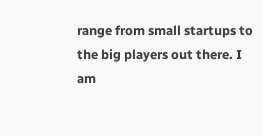range from small startups to the big players out there. I am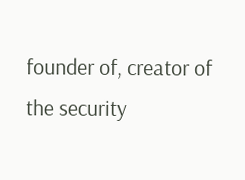founder of, creator of the security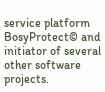service platform BosyProtect© and initiator of several other software projects.